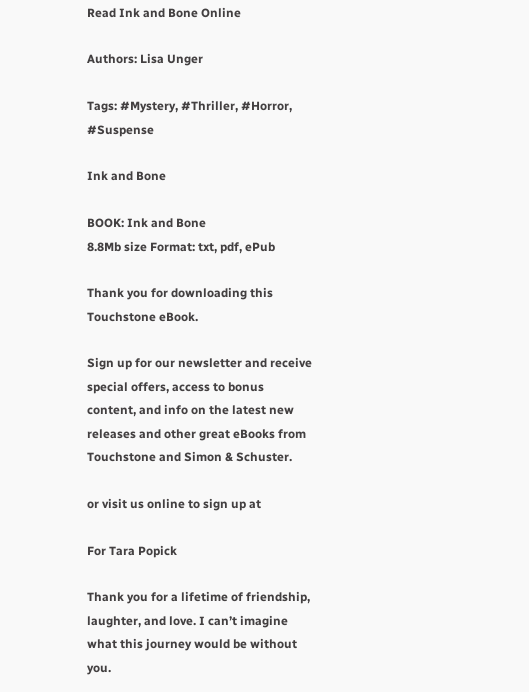Read Ink and Bone Online

Authors: Lisa Unger

Tags: #Mystery, #Thriller, #Horror, #Suspense

Ink and Bone

BOOK: Ink and Bone
8.8Mb size Format: txt, pdf, ePub

Thank you for downloading this Touchstone eBook.

Sign up for our newsletter and receive special offers, access to bonus content, and info on the latest new releases and other great eBooks from Touchstone and Simon & Schuster.

or visit us online to sign up at

For Tara Popick

Thank you for a lifetime of friendship, laughter, and love. I can’t imagine what this journey would be without you.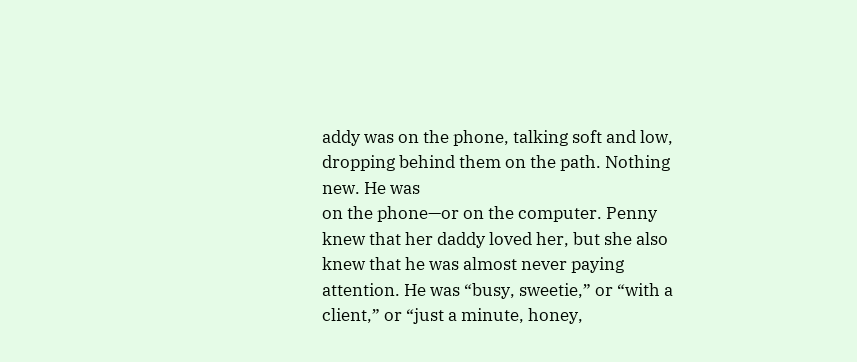addy was on the phone, talking soft and low, dropping behind them on the path. Nothing new. He was
on the phone—or on the computer. Penny knew that her daddy loved her, but she also knew that he was almost never paying attention. He was “busy, sweetie,” or “with a client,” or “just a minute, honey,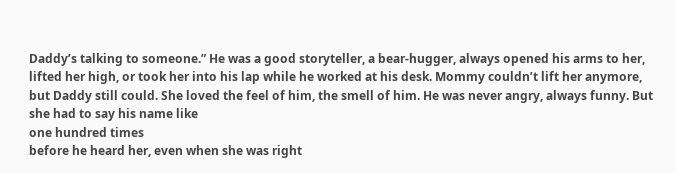Daddy’s talking to someone.” He was a good storyteller, a bear-hugger, always opened his arms to her, lifted her high, or took her into his lap while he worked at his desk. Mommy couldn’t lift her anymore, but Daddy still could. She loved the feel of him, the smell of him. He was never angry, always funny. But
she had to say his name like
one hundred times
before he heard her, even when she was right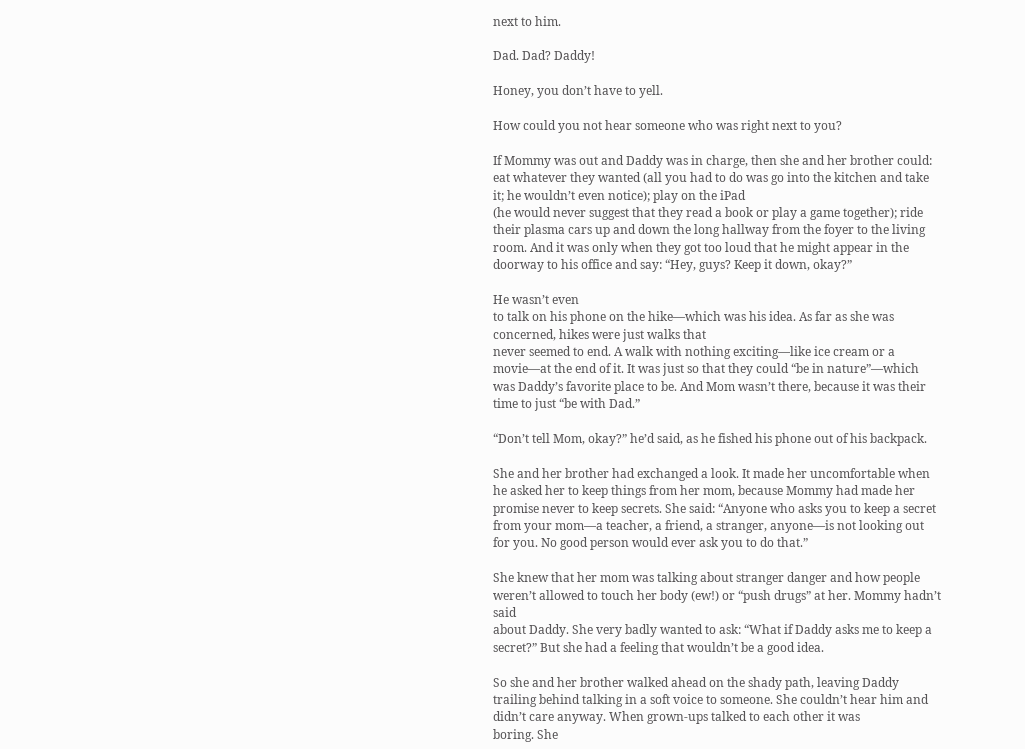next to him.

Dad. Dad? Daddy!

Honey, you don’t have to yell.

How could you not hear someone who was right next to you?

If Mommy was out and Daddy was in charge, then she and her brother could: eat whatever they wanted (all you had to do was go into the kitchen and take it; he wouldn’t even notice); play on the iPad
(he would never suggest that they read a book or play a game together); ride their plasma cars up and down the long hallway from the foyer to the living room. And it was only when they got too loud that he might appear in the doorway to his office and say: “Hey, guys? Keep it down, okay?”

He wasn’t even
to talk on his phone on the hike—which was his idea. As far as she was concerned, hikes were just walks that
never seemed to end. A walk with nothing exciting—like ice cream or a movie—at the end of it. It was just so that they could “be in nature”—which was Daddy’s favorite place to be. And Mom wasn’t there, because it was their time to just “be with Dad.”

“Don’t tell Mom, okay?” he’d said, as he fished his phone out of his backpack.

She and her brother had exchanged a look. It made her uncomfortable when he asked her to keep things from her mom, because Mommy had made her promise never to keep secrets. She said: “Anyone who asks you to keep a secret from your mom—a teacher, a friend, a stranger, anyone—is not looking out for you. No good person would ever ask you to do that.”

She knew that her mom was talking about stranger danger and how people weren’t allowed to touch her body (ew!) or “push drugs” at her. Mommy hadn’t said
about Daddy. She very badly wanted to ask: “What if Daddy asks me to keep a secret?” But she had a feeling that wouldn’t be a good idea.

So she and her brother walked ahead on the shady path, leaving Daddy trailing behind talking in a soft voice to someone. She couldn’t hear him and didn’t care anyway. When grown-ups talked to each other it was
boring. She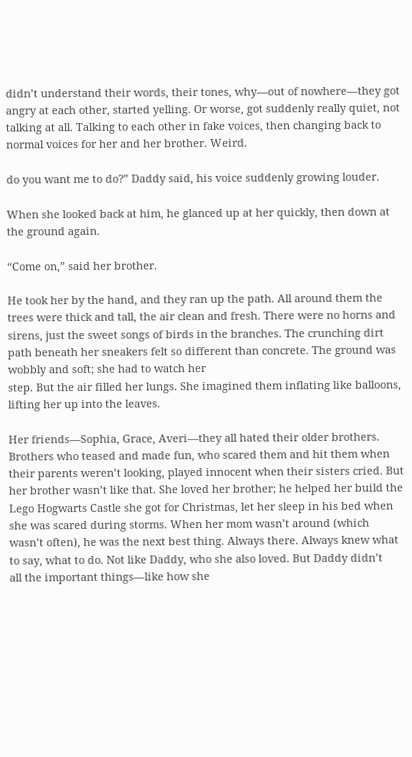didn’t understand their words, their tones, why—out of nowhere—they got angry at each other, started yelling. Or worse, got suddenly really quiet, not talking at all. Talking to each other in fake voices, then changing back to normal voices for her and her brother. Weird.

do you want me to do?” Daddy said, his voice suddenly growing louder.

When she looked back at him, he glanced up at her quickly, then down at the ground again.

“Come on,” said her brother.

He took her by the hand, and they ran up the path. All around them the trees were thick and tall, the air clean and fresh. There were no horns and sirens, just the sweet songs of birds in the branches. The crunching dirt path beneath her sneakers felt so different than concrete. The ground was wobbly and soft; she had to watch her
step. But the air filled her lungs. She imagined them inflating like balloons, lifting her up into the leaves.

Her friends—Sophia, Grace, Averi—they all hated their older brothers. Brothers who teased and made fun, who scared them and hit them when their parents weren’t looking, played innocent when their sisters cried. But her brother wasn’t like that. She loved her brother; he helped her build the Lego Hogwarts Castle she got for Christmas, let her sleep in his bed when she was scared during storms. When her mom wasn’t around (which wasn’t often), he was the next best thing. Always there. Always knew what to say, what to do. Not like Daddy, who she also loved. But Daddy didn’t
all the important things—like how she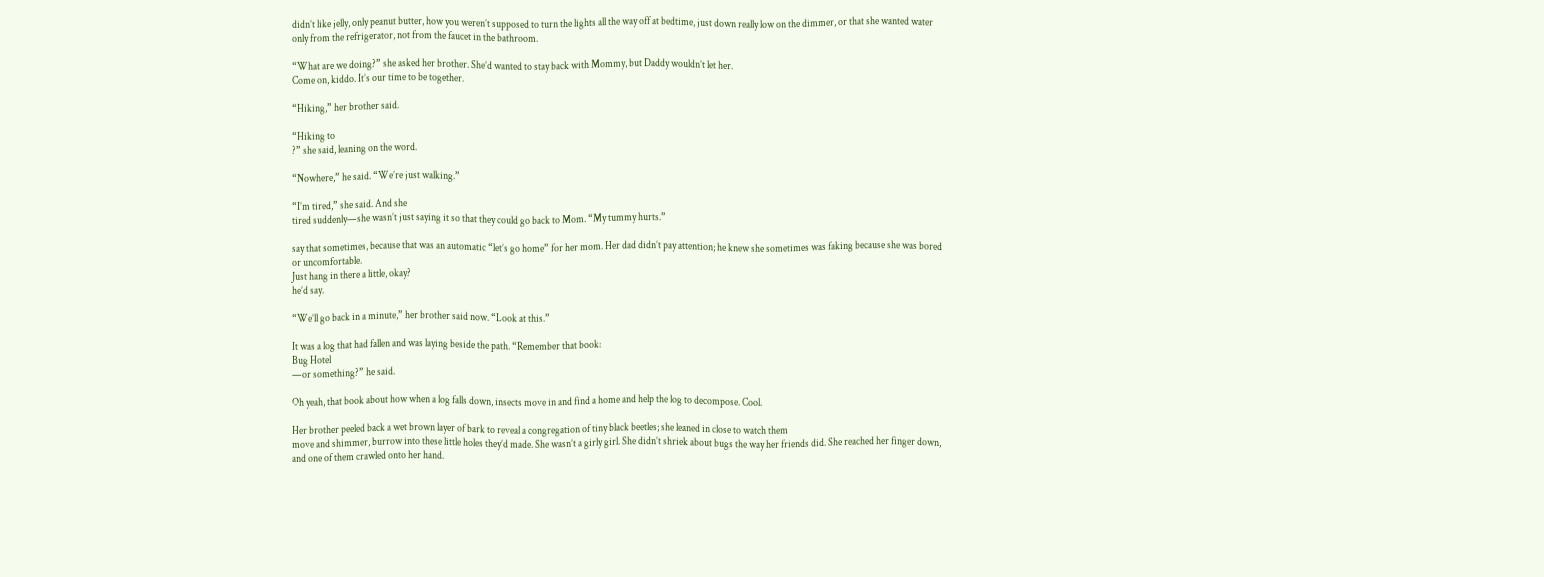didn’t like jelly, only peanut butter, how you weren’t supposed to turn the lights all the way off at bedtime, just down really low on the dimmer, or that she wanted water only from the refrigerator, not from the faucet in the bathroom.

“What are we doing?” she asked her brother. She’d wanted to stay back with Mommy, but Daddy wouldn’t let her.
Come on, kiddo. It’s our time to be together.

“Hiking,” her brother said.

“Hiking to
?” she said, leaning on the word.

“Nowhere,” he said. “We’re just walking.”

“I’m tired,” she said. And she
tired suddenly—she wasn’t just saying it so that they could go back to Mom. “My tummy hurts.”

say that sometimes, because that was an automatic “let’s go home” for her mom. Her dad didn’t pay attention; he knew she sometimes was faking because she was bored or uncomfortable.
Just hang in there a little, okay?
he’d say.

“We’ll go back in a minute,” her brother said now. “Look at this.”

It was a log that had fallen and was laying beside the path. “Remember that book:
Bug Hotel
—or something?” he said.

Oh yeah, that book about how when a log falls down, insects move in and find a home and help the log to decompose. Cool.

Her brother peeled back a wet brown layer of bark to reveal a congregation of tiny black beetles; she leaned in close to watch them
move and shimmer, burrow into these little holes they’d made. She wasn’t a girly girl. She didn’t shriek about bugs the way her friends did. She reached her finger down, and one of them crawled onto her hand.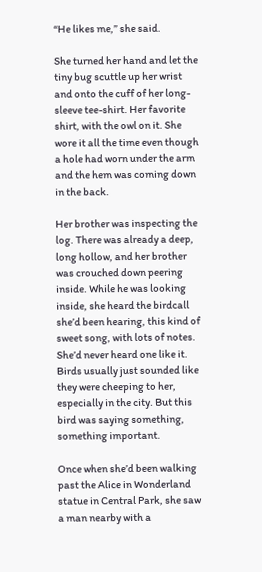“He likes me,” she said.

She turned her hand and let the tiny bug scuttle up her wrist and onto the cuff of her long-sleeve tee-shirt. Her favorite shirt, with the owl on it. She wore it all the time even though a hole had worn under the arm and the hem was coming down in the back.

Her brother was inspecting the log. There was already a deep, long hollow, and her brother was crouched down peering inside. While he was looking inside, she heard the birdcall she’d been hearing, this kind of sweet song, with lots of notes. She’d never heard one like it. Birds usually just sounded like they were cheeping to her, especially in the city. But this bird was saying something, something important.

Once when she’d been walking past the Alice in Wonderland statue in Central Park, she saw a man nearby with a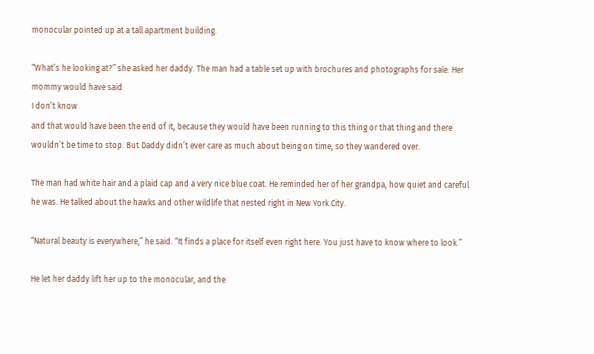monocular pointed up at a tall apartment building.

“What’s he looking at?” she asked her daddy. The man had a table set up with brochures and photographs for sale. Her mommy would have said
I don’t know
and that would have been the end of it, because they would have been running to this thing or that thing and there wouldn’t be time to stop. But Daddy didn’t ever care as much about being on time, so they wandered over.

The man had white hair and a plaid cap and a very nice blue coat. He reminded her of her grandpa, how quiet and careful he was. He talked about the hawks and other wildlife that nested right in New York City.

“Natural beauty is everywhere,” he said. “It finds a place for itself even right here. You just have to know where to look.”

He let her daddy lift her up to the monocular, and the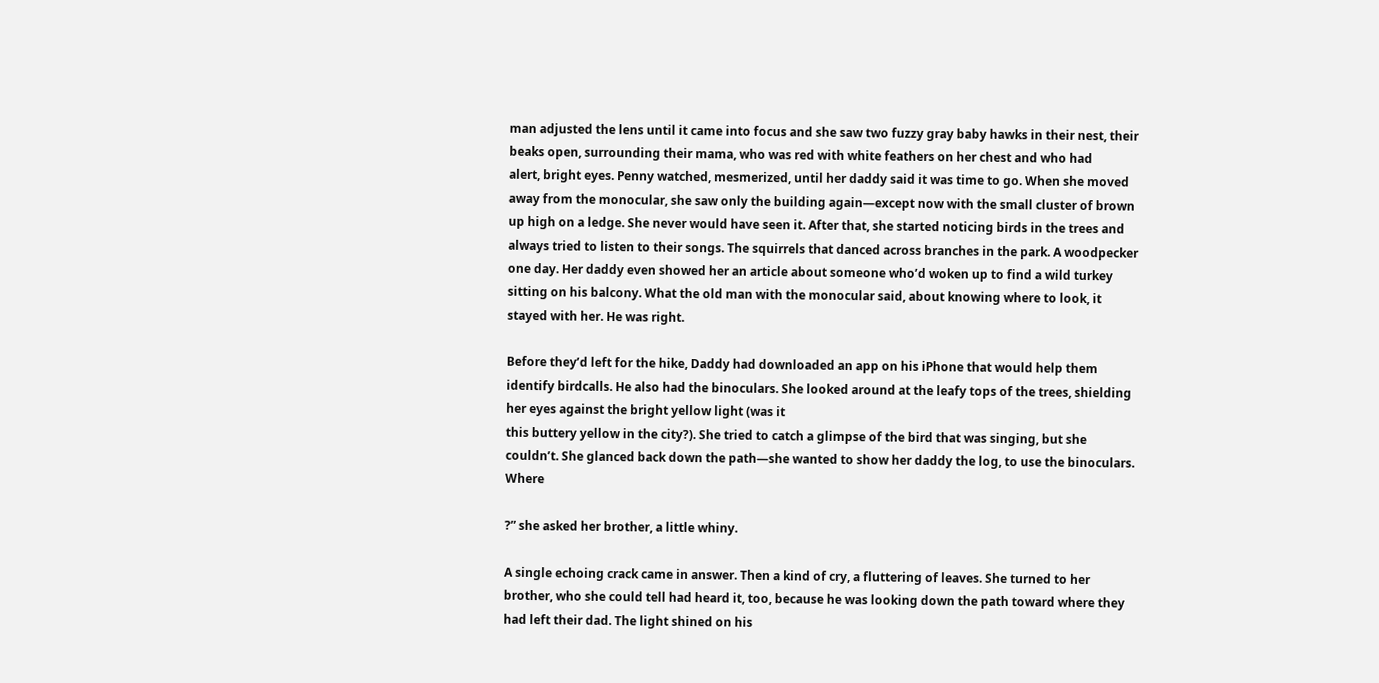man adjusted the lens until it came into focus and she saw two fuzzy gray baby hawks in their nest, their beaks open, surrounding their mama, who was red with white feathers on her chest and who had
alert, bright eyes. Penny watched, mesmerized, until her daddy said it was time to go. When she moved away from the monocular, she saw only the building again—except now with the small cluster of brown up high on a ledge. She never would have seen it. After that, she started noticing birds in the trees and always tried to listen to their songs. The squirrels that danced across branches in the park. A woodpecker one day. Her daddy even showed her an article about someone who’d woken up to find a wild turkey sitting on his balcony. What the old man with the monocular said, about knowing where to look, it stayed with her. He was right.

Before they’d left for the hike, Daddy had downloaded an app on his iPhone that would help them identify birdcalls. He also had the binoculars. She looked around at the leafy tops of the trees, shielding her eyes against the bright yellow light (was it
this buttery yellow in the city?). She tried to catch a glimpse of the bird that was singing, but she couldn’t. She glanced back down the path—she wanted to show her daddy the log, to use the binoculars. Where

?” she asked her brother, a little whiny.

A single echoing crack came in answer. Then a kind of cry, a fluttering of leaves. She turned to her brother, who she could tell had heard it, too, because he was looking down the path toward where they had left their dad. The light shined on his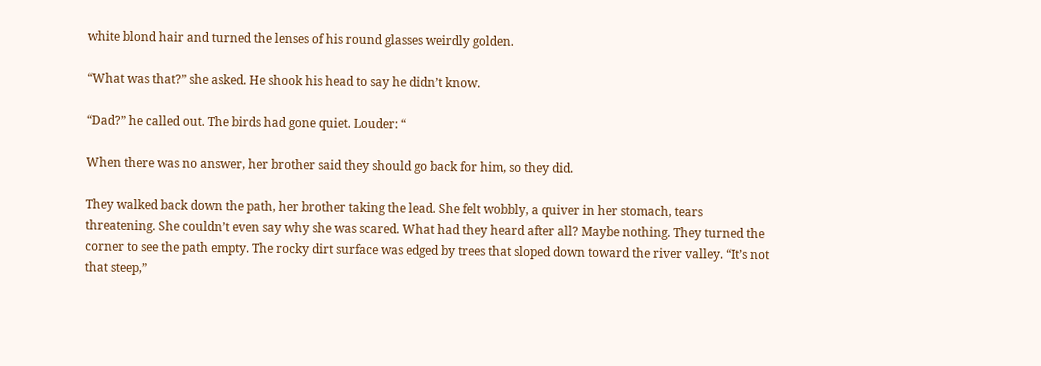white blond hair and turned the lenses of his round glasses weirdly golden.

“What was that?” she asked. He shook his head to say he didn’t know.

“Dad?” he called out. The birds had gone quiet. Louder: “

When there was no answer, her brother said they should go back for him, so they did.

They walked back down the path, her brother taking the lead. She felt wobbly, a quiver in her stomach, tears threatening. She couldn’t even say why she was scared. What had they heard after all? Maybe nothing. They turned the corner to see the path empty. The rocky dirt surface was edged by trees that sloped down toward the river valley. “It’s not that steep,”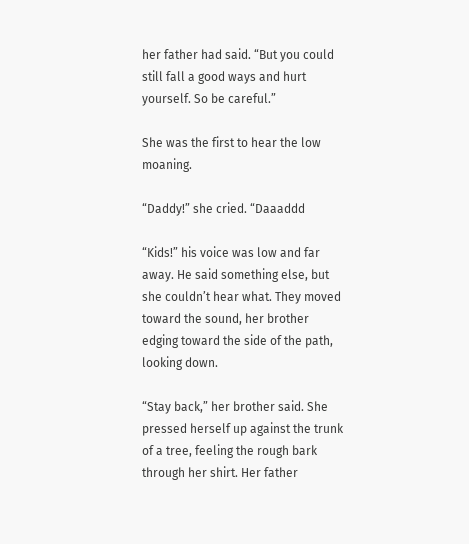her father had said. “But you could still fall a good ways and hurt yourself. So be careful.”

She was the first to hear the low moaning.

“Daddy!” she cried. “Daaaddd

“Kids!” his voice was low and far away. He said something else, but she couldn’t hear what. They moved toward the sound, her brother edging toward the side of the path, looking down.

“Stay back,” her brother said. She pressed herself up against the trunk of a tree, feeling the rough bark through her shirt. Her father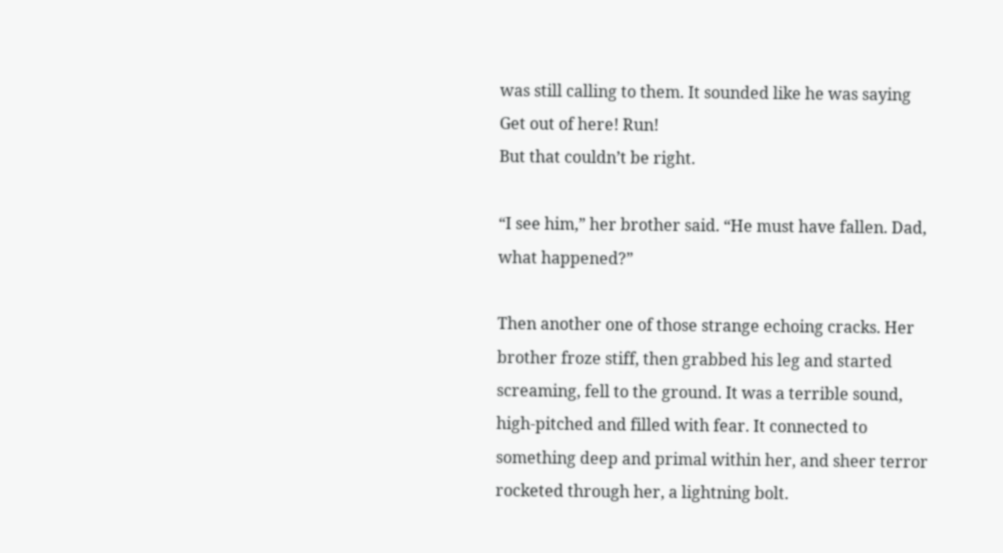was still calling to them. It sounded like he was saying
Get out of here! Run!
But that couldn’t be right.

“I see him,” her brother said. “He must have fallen. Dad, what happened?”

Then another one of those strange echoing cracks. Her brother froze stiff, then grabbed his leg and started screaming, fell to the ground. It was a terrible sound, high-pitched and filled with fear. It connected to something deep and primal within her, and sheer terror rocketed through her, a lightning bolt.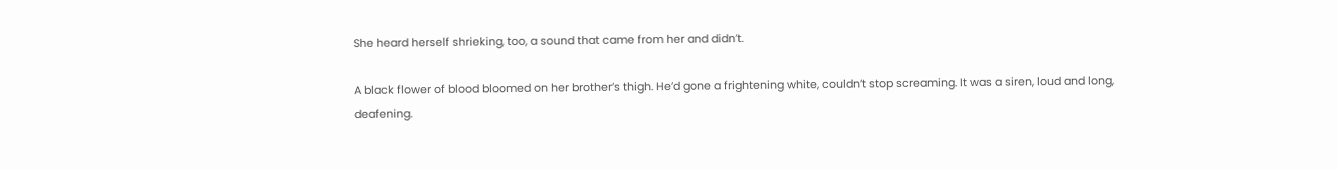She heard herself shrieking, too, a sound that came from her and didn’t.

A black flower of blood bloomed on her brother’s thigh. He’d gone a frightening white, couldn’t stop screaming. It was a siren, loud and long, deafening.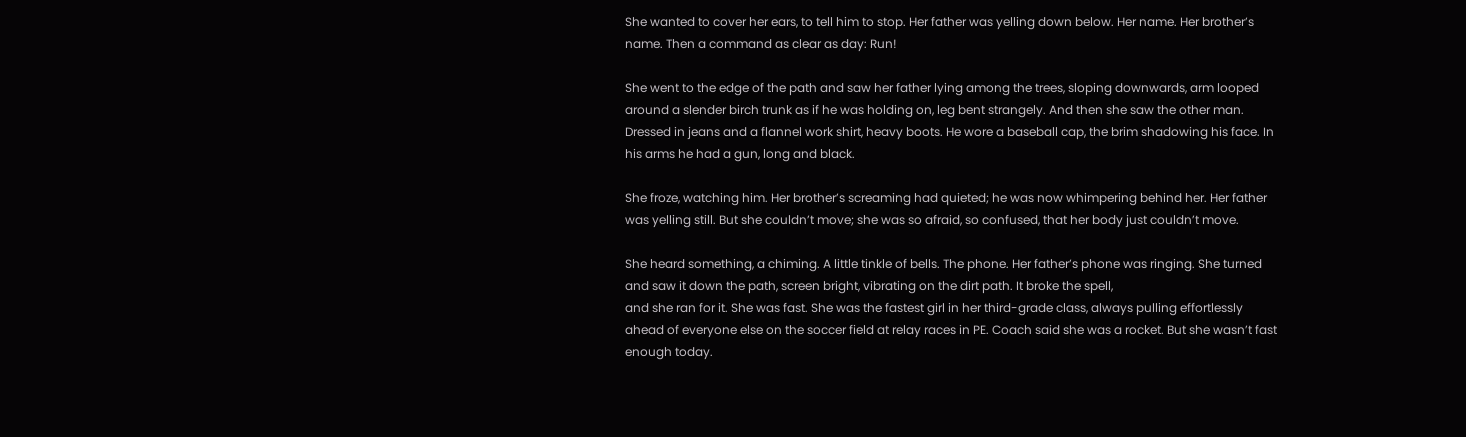She wanted to cover her ears, to tell him to stop. Her father was yelling down below. Her name. Her brother’s name. Then a command as clear as day: Run!

She went to the edge of the path and saw her father lying among the trees, sloping downwards, arm looped around a slender birch trunk as if he was holding on, leg bent strangely. And then she saw the other man. Dressed in jeans and a flannel work shirt, heavy boots. He wore a baseball cap, the brim shadowing his face. In his arms he had a gun, long and black.

She froze, watching him. Her brother’s screaming had quieted; he was now whimpering behind her. Her father was yelling still. But she couldn’t move; she was so afraid, so confused, that her body just couldn’t move.

She heard something, a chiming. A little tinkle of bells. The phone. Her father’s phone was ringing. She turned and saw it down the path, screen bright, vibrating on the dirt path. It broke the spell,
and she ran for it. She was fast. She was the fastest girl in her third-grade class, always pulling effortlessly ahead of everyone else on the soccer field at relay races in PE. Coach said she was a rocket. But she wasn’t fast enough today.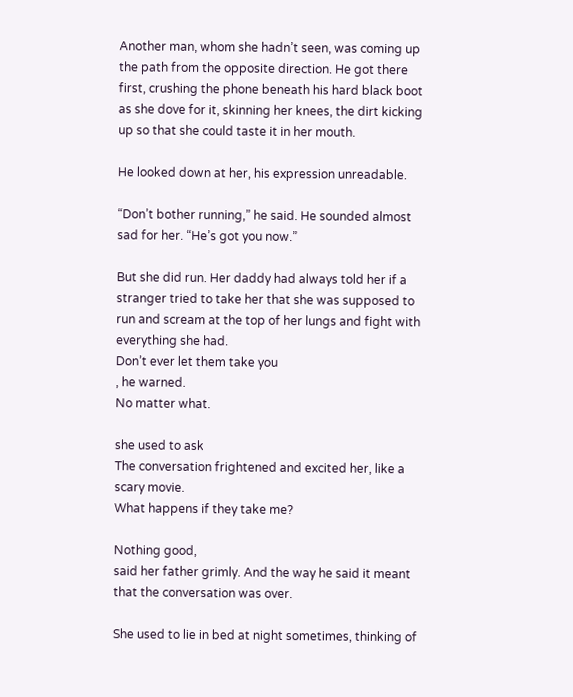Another man, whom she hadn’t seen, was coming up the path from the opposite direction. He got there first, crushing the phone beneath his hard black boot as she dove for it, skinning her knees, the dirt kicking up so that she could taste it in her mouth.

He looked down at her, his expression unreadable.

“Don’t bother running,” he said. He sounded almost sad for her. “He’s got you now.”

But she did run. Her daddy had always told her if a stranger tried to take her that she was supposed to run and scream at the top of her lungs and fight with everything she had.
Don’t ever let them take you
, he warned.
No matter what.

she used to ask
The conversation frightened and excited her, like a scary movie.
What happens if they take me?

Nothing good,
said her father grimly. And the way he said it meant that the conversation was over.

She used to lie in bed at night sometimes, thinking of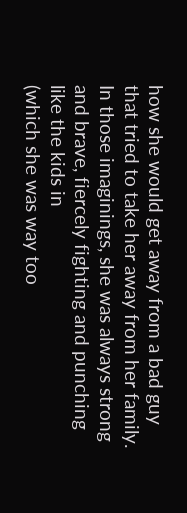how she would get away from a bad guy that tried to take her away from her family. In those imaginings, she was always strong and brave, fiercely fighting and punching like the kids in
(which she was way too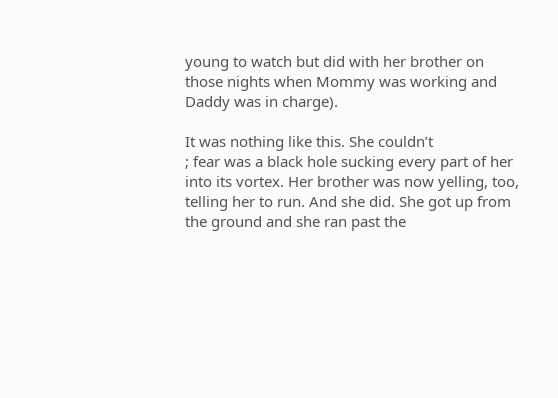young to watch but did with her brother on those nights when Mommy was working and Daddy was in charge).

It was nothing like this. She couldn’t
; fear was a black hole sucking every part of her into its vortex. Her brother was now yelling, too, telling her to run. And she did. She got up from the ground and she ran past the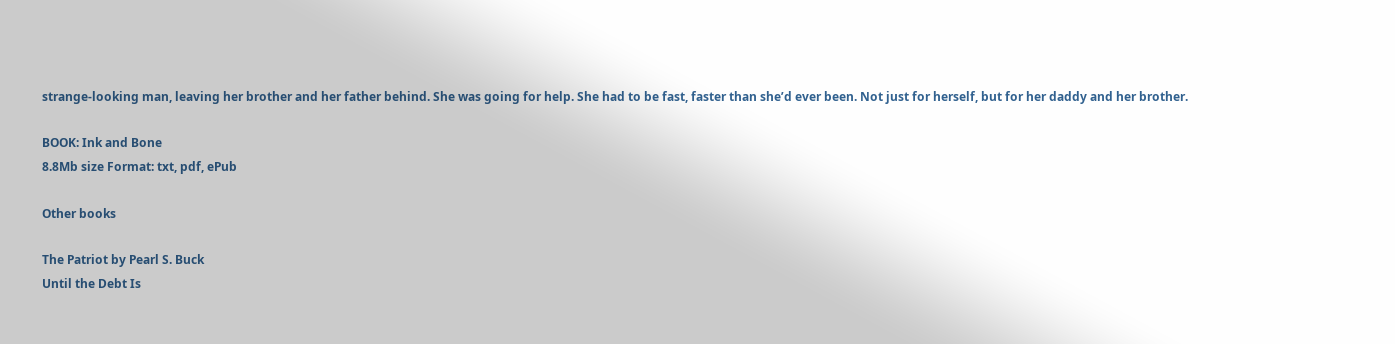strange-looking man, leaving her brother and her father behind. She was going for help. She had to be fast, faster than she’d ever been. Not just for herself, but for her daddy and her brother.

BOOK: Ink and Bone
8.8Mb size Format: txt, pdf, ePub

Other books

The Patriot by Pearl S. Buck
Until the Debt Is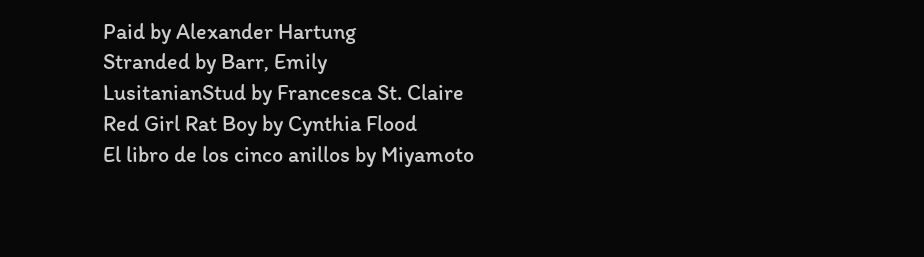Paid by Alexander Hartung
Stranded by Barr, Emily
LusitanianStud by Francesca St. Claire
Red Girl Rat Boy by Cynthia Flood
El libro de los cinco anillos by Miyamoto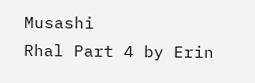Musashi
Rhal Part 4 by Erin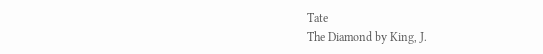Tate
The Diamond by King, J.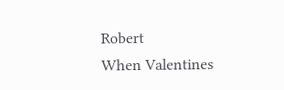Robert
When Valentines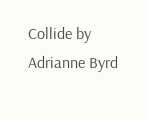Collide by Adrianne Byrd